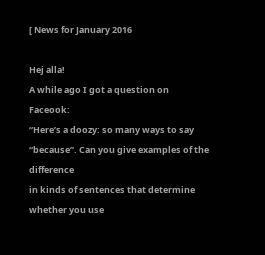[ News for January 2016

Hej alla!
A while ago I got a question on Faceook:
“Here’s a doozy: so many ways to say “because”. Can you give examples of the difference
in kinds of sentences that determine whether you use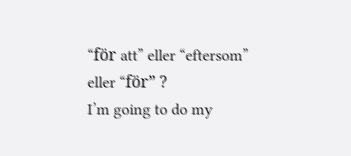“för att” eller “eftersom” eller “för” ?
I’m going to do my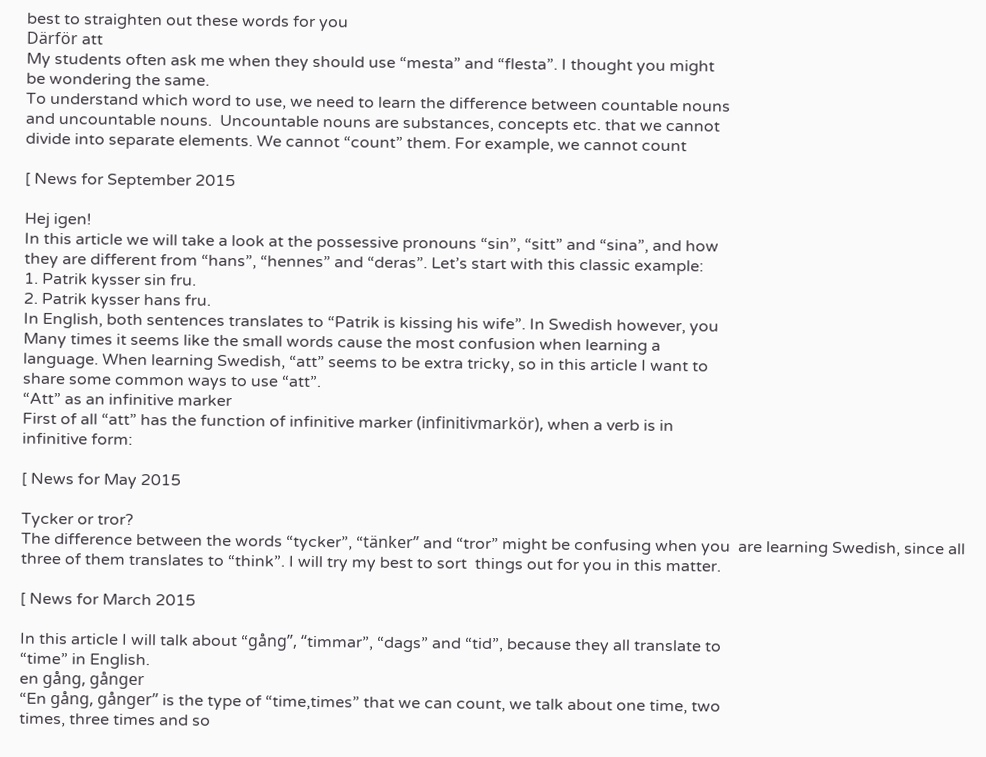best to straighten out these words for you
Därför att
My students often ask me when they should use “mesta” and “flesta”. I thought you might
be wondering the same.
To understand which word to use, we need to learn the difference between countable nouns
and uncountable nouns.  Uncountable nouns are substances, concepts etc. that we cannot
divide into separate elements. We cannot “count” them. For example, we cannot count

[ News for September 2015

Hej igen!
In this article we will take a look at the possessive pronouns “sin”, “sitt” and “sina”, and how
they are different from “hans”, “hennes” and “deras”. Let’s start with this classic example:
1. Patrik kysser sin fru.
2. Patrik kysser hans fru.
In English, both sentences translates to “Patrik is kissing his wife”. In Swedish however, you
Many times it seems like the small words cause the most confusion when learning a
language. When learning Swedish, “att” seems to be extra tricky, so in this article I want to
share some common ways to use “att”.
“Att” as an infinitive marker
First of all “att” has the function of infinitive marker (infinitivmarkör), when a verb is in
infinitive form:

[ News for May 2015

Tycker or tror?
The difference between the words “tycker”, “tänker” and “tror” might be confusing when you  are learning Swedish, since all three of them translates to “think”. I will try my best to sort  things out for you in this matter.

[ News for March 2015

In this article I will talk about “gång”, “timmar”, “dags” and “tid”, because they all translate to
“time” in English.
en gång, gånger
“En gång, gånger” is the type of “time,times” that we can count, we talk about one time, two
times, three times and so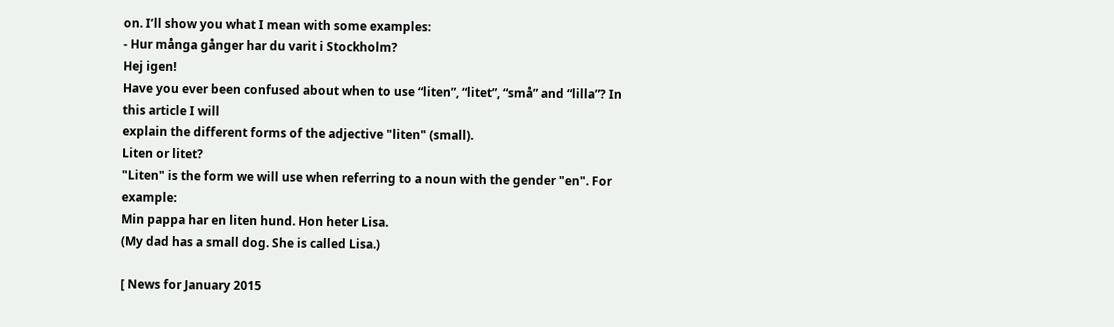on. I’ll show you what I mean with some examples:
- Hur många gånger har du varit i Stockholm?
Hej igen!
Have you ever been confused about when to use “liten”, “litet”, “små” and “lilla”? In this article I will
explain the different forms of the adjective "liten" (small).
Liten or litet?
"Liten" is the form we will use when referring to a noun with the gender "en". For example:
Min pappa har en liten hund. Hon heter Lisa.
(My dad has a small dog. She is called Lisa.)

[ News for January 2015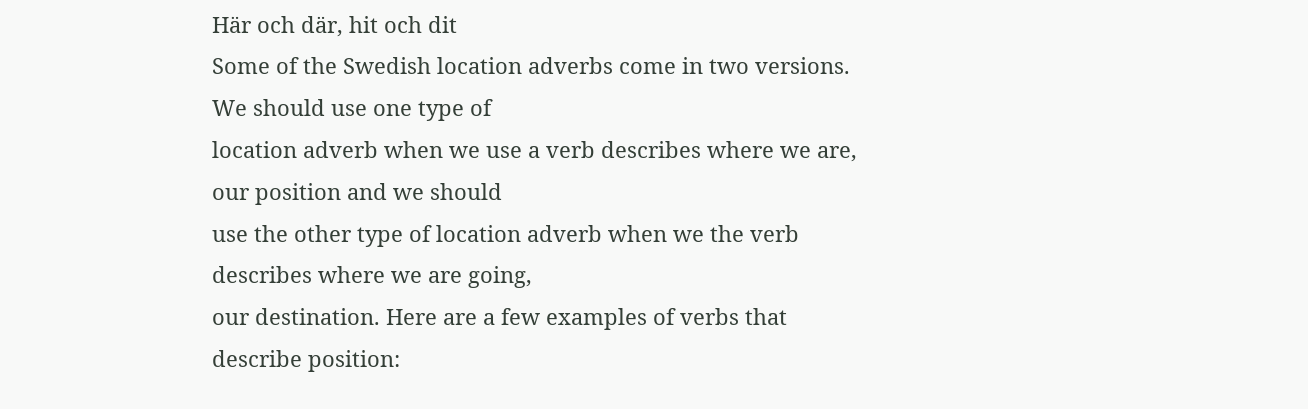Här och där, hit och dit
Some of the Swedish location adverbs come in two versions. We should use one type of
location adverb when we use a verb describes where we are, our position and we should
use the other type of location adverb when we the verb describes where we are going,
our destination. Here are a few examples of verbs that describe position: